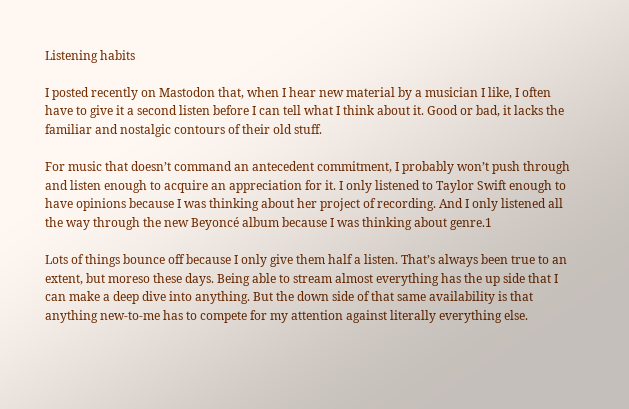Listening habits

I posted recently on Mastodon that, when I hear new material by a musician I like, I often have to give it a second listen before I can tell what I think about it. Good or bad, it lacks the familiar and nostalgic contours of their old stuff.

For music that doesn’t command an antecedent commitment, I probably won’t push through and listen enough to acquire an appreciation for it. I only listened to Taylor Swift enough to have opinions because I was thinking about her project of recording. And I only listened all the way through the new Beyoncé album because I was thinking about genre.1

Lots of things bounce off because I only give them half a listen. That’s always been true to an extent, but moreso these days. Being able to stream almost everything has the up side that I can make a deep dive into anything. But the down side of that same availability is that anything new-to-me has to compete for my attention against literally everything else.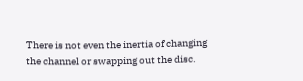There is not even the inertia of changing the channel or swapping out the disc.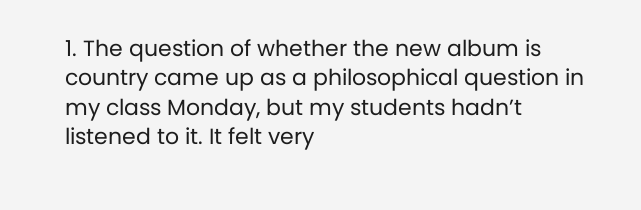1. The question of whether the new album is country came up as a philosophical question in my class Monday, but my students hadn’t listened to it. It felt very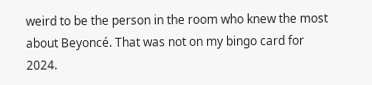weird to be the person in the room who knew the most about Beyoncé. That was not on my bingo card for 2024.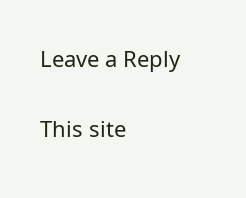Leave a Reply

This site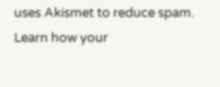uses Akismet to reduce spam. Learn how your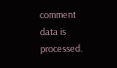comment data is processed.